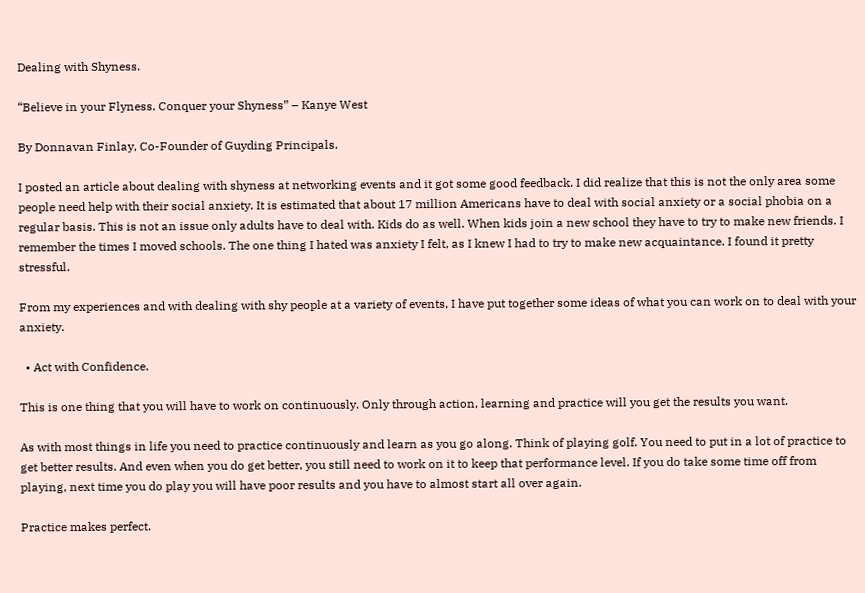Dealing with Shyness.

“Believe in your Flyness. Conquer your Shyness” – Kanye West

By Donnavan Finlay, Co-Founder of Guyding Principals.

I posted an article about dealing with shyness at networking events and it got some good feedback. I did realize that this is not the only area some people need help with their social anxiety. It is estimated that about 17 million Americans have to deal with social anxiety or a social phobia on a regular basis. This is not an issue only adults have to deal with. Kids do as well. When kids join a new school they have to try to make new friends. I remember the times I moved schools. The one thing I hated was anxiety I felt, as I knew I had to try to make new acquaintance. I found it pretty stressful.

From my experiences and with dealing with shy people at a variety of events, I have put together some ideas of what you can work on to deal with your anxiety.

  • Act with Confidence.

This is one thing that you will have to work on continuously. Only through action, learning and practice will you get the results you want.

As with most things in life you need to practice continuously and learn as you go along. Think of playing golf. You need to put in a lot of practice to get better results. And even when you do get better, you still need to work on it to keep that performance level. If you do take some time off from playing, next time you do play you will have poor results and you have to almost start all over again.

Practice makes perfect.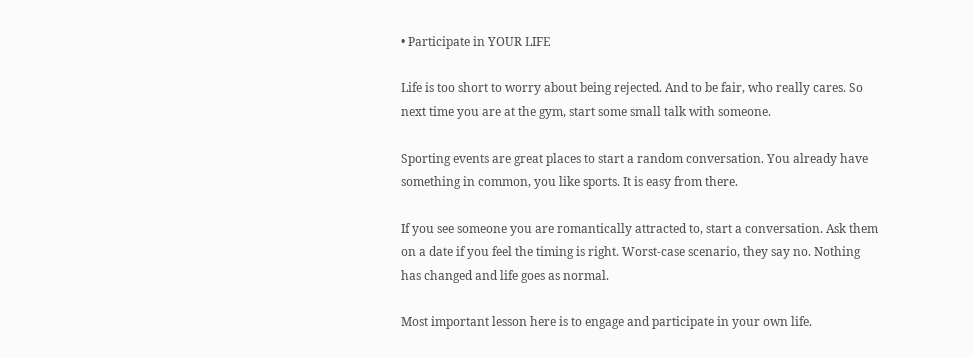• Participate in YOUR LIFE

Life is too short to worry about being rejected. And to be fair, who really cares. So next time you are at the gym, start some small talk with someone.

Sporting events are great places to start a random conversation. You already have something in common, you like sports. It is easy from there.

If you see someone you are romantically attracted to, start a conversation. Ask them on a date if you feel the timing is right. Worst-case scenario, they say no. Nothing has changed and life goes as normal.

Most important lesson here is to engage and participate in your own life.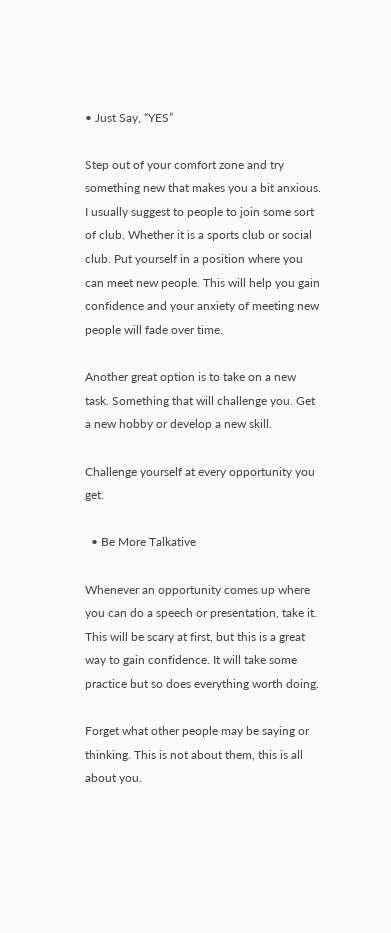• Just Say, “YES”

Step out of your comfort zone and try something new that makes you a bit anxious. I usually suggest to people to join some sort of club. Whether it is a sports club or social club. Put yourself in a position where you can meet new people. This will help you gain confidence and your anxiety of meeting new people will fade over time.

Another great option is to take on a new task. Something that will challenge you. Get a new hobby or develop a new skill.

Challenge yourself at every opportunity you get.

  • Be More Talkative

Whenever an opportunity comes up where you can do a speech or presentation, take it. This will be scary at first, but this is a great way to gain confidence. It will take some practice but so does everything worth doing.

Forget what other people may be saying or thinking. This is not about them, this is all about you.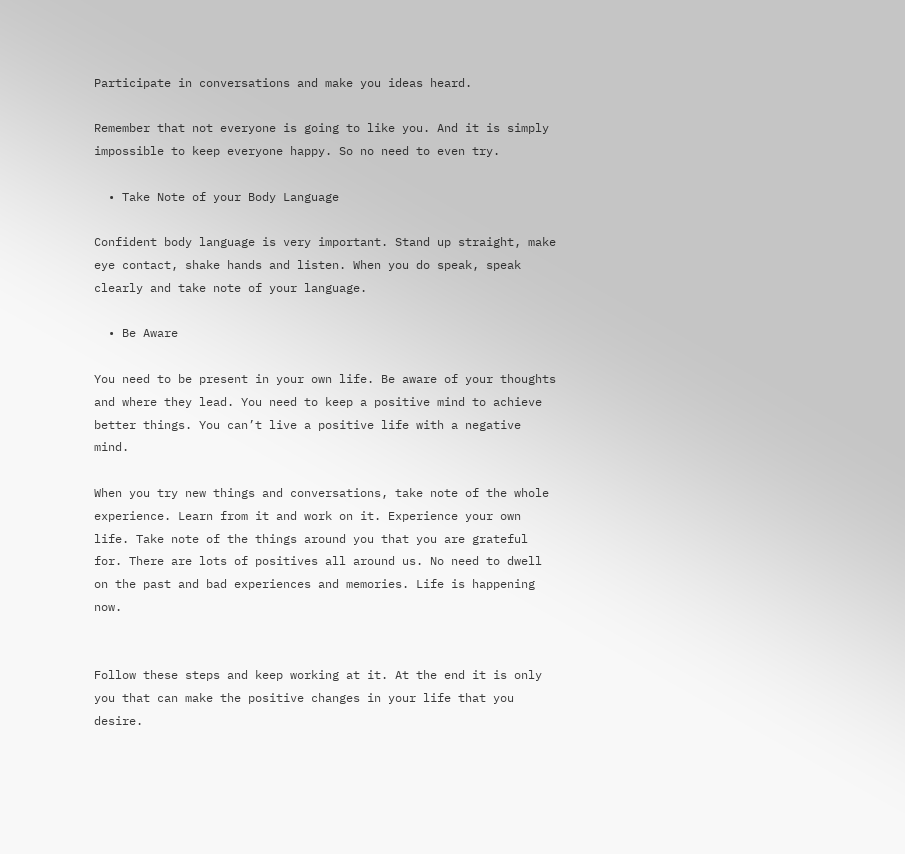Participate in conversations and make you ideas heard.

Remember that not everyone is going to like you. And it is simply impossible to keep everyone happy. So no need to even try.

  • Take Note of your Body Language

Confident body language is very important. Stand up straight, make eye contact, shake hands and listen. When you do speak, speak clearly and take note of your language.

  • Be Aware

You need to be present in your own life. Be aware of your thoughts and where they lead. You need to keep a positive mind to achieve better things. You can’t live a positive life with a negative mind.

When you try new things and conversations, take note of the whole experience. Learn from it and work on it. Experience your own life. Take note of the things around you that you are grateful for. There are lots of positives all around us. No need to dwell on the past and bad experiences and memories. Life is happening now.


Follow these steps and keep working at it. At the end it is only you that can make the positive changes in your life that you desire.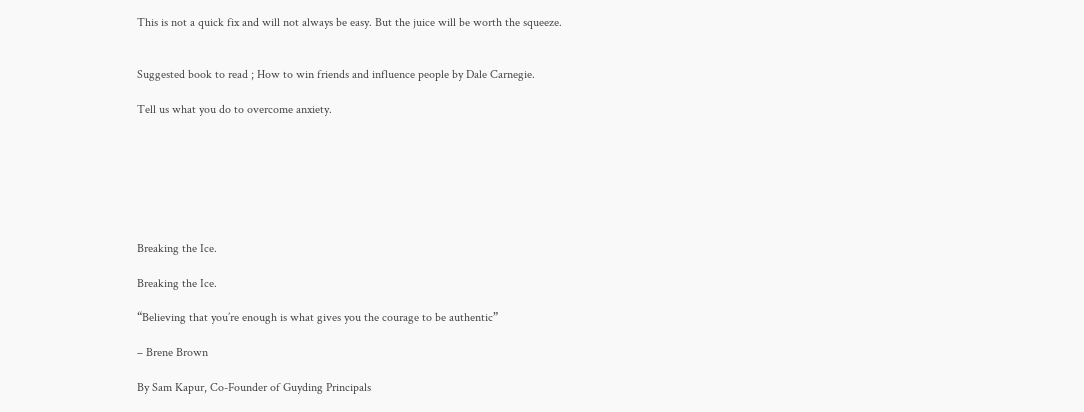This is not a quick fix and will not always be easy. But the juice will be worth the squeeze.


Suggested book to read ; How to win friends and influence people by Dale Carnegie.

Tell us what you do to overcome anxiety.







Breaking the Ice.

Breaking the Ice.

“Believing that you’re enough is what gives you the courage to be authentic”

– Brene Brown

By Sam Kapur, Co-Founder of Guyding Principals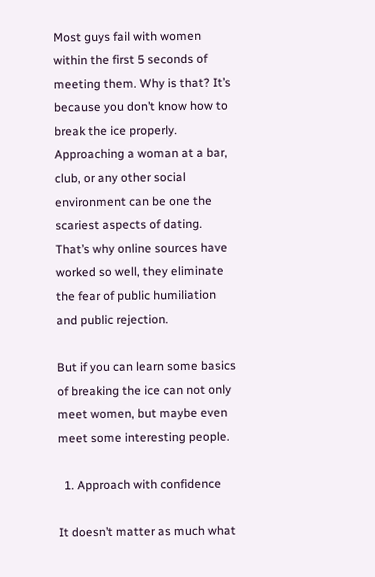Most guys fail with women within the first 5 seconds of meeting them. Why is that? It’s because you don’t know how to break the ice properly. Approaching a woman at a bar, club, or any other social environment can be one the scariest aspects of dating. That’s why online sources have worked so well, they eliminate the fear of public humiliation and public rejection.

But if you can learn some basics of breaking the ice can not only meet women, but maybe even meet some interesting people.

  1. Approach with confidence

It doesn’t matter as much what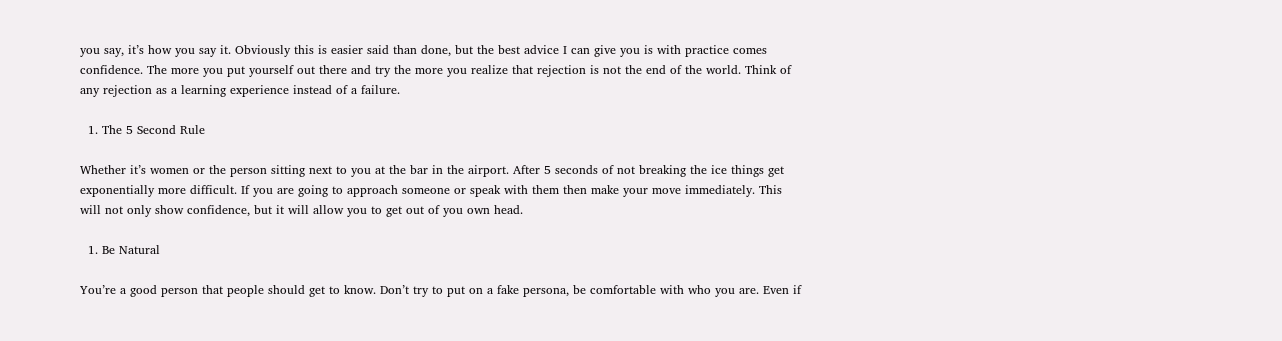you say, it’s how you say it. Obviously this is easier said than done, but the best advice I can give you is with practice comes confidence. The more you put yourself out there and try the more you realize that rejection is not the end of the world. Think of any rejection as a learning experience instead of a failure.

  1. The 5 Second Rule

Whether it’s women or the person sitting next to you at the bar in the airport. After 5 seconds of not breaking the ice things get exponentially more difficult. If you are going to approach someone or speak with them then make your move immediately. This will not only show confidence, but it will allow you to get out of you own head.

  1. Be Natural

You’re a good person that people should get to know. Don’t try to put on a fake persona, be comfortable with who you are. Even if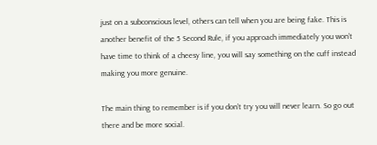just on a subconscious level, others can tell when you are being fake. This is another benefit of the 5 Second Rule, if you approach immediately you won’t have time to think of a cheesy line, you will say something on the cuff instead making you more genuine.

The main thing to remember is if you don’t try you will never learn. So go out there and be more social.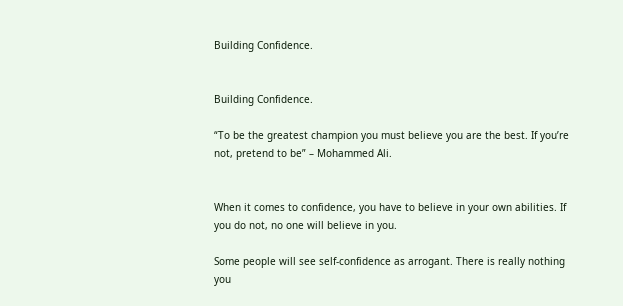Building Confidence.


Building Confidence.

“To be the greatest champion you must believe you are the best. If you’re not, pretend to be” – Mohammed Ali.


When it comes to confidence, you have to believe in your own abilities. If you do not, no one will believe in you.

Some people will see self-confidence as arrogant. There is really nothing you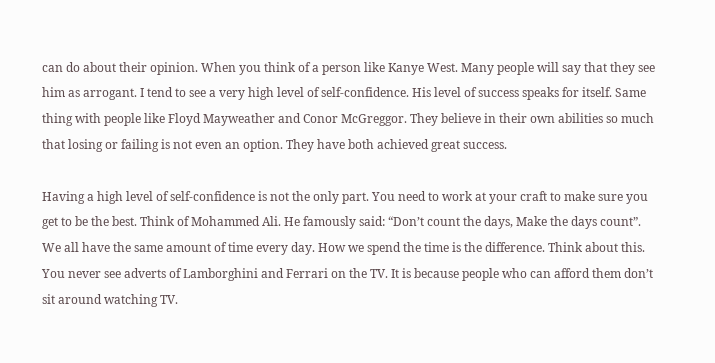can do about their opinion. When you think of a person like Kanye West. Many people will say that they see him as arrogant. I tend to see a very high level of self-confidence. His level of success speaks for itself. Same thing with people like Floyd Mayweather and Conor McGreggor. They believe in their own abilities so much that losing or failing is not even an option. They have both achieved great success.

Having a high level of self-confidence is not the only part. You need to work at your craft to make sure you get to be the best. Think of Mohammed Ali. He famously said: “Don’t count the days, Make the days count”. We all have the same amount of time every day. How we spend the time is the difference. Think about this. You never see adverts of Lamborghini and Ferrari on the TV. It is because people who can afford them don’t sit around watching TV.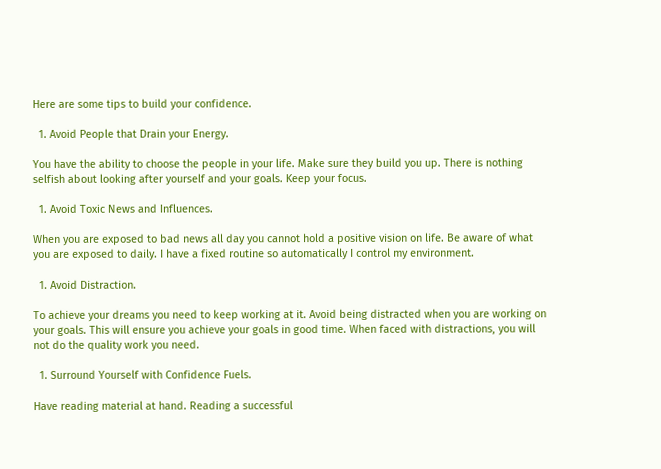Here are some tips to build your confidence.

  1. Avoid People that Drain your Energy.

You have the ability to choose the people in your life. Make sure they build you up. There is nothing selfish about looking after yourself and your goals. Keep your focus.

  1. Avoid Toxic News and Influences.

When you are exposed to bad news all day you cannot hold a positive vision on life. Be aware of what you are exposed to daily. I have a fixed routine so automatically I control my environment.

  1. Avoid Distraction.

To achieve your dreams you need to keep working at it. Avoid being distracted when you are working on your goals. This will ensure you achieve your goals in good time. When faced with distractions, you will not do the quality work you need.

  1. Surround Yourself with Confidence Fuels.

Have reading material at hand. Reading a successful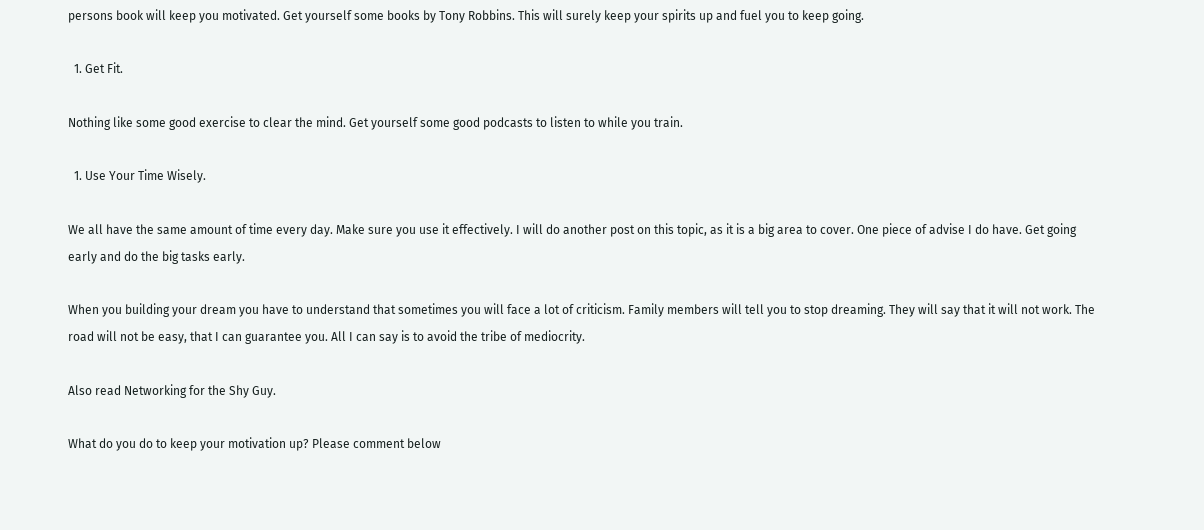persons book will keep you motivated. Get yourself some books by Tony Robbins. This will surely keep your spirits up and fuel you to keep going.

  1. Get Fit.

Nothing like some good exercise to clear the mind. Get yourself some good podcasts to listen to while you train.

  1. Use Your Time Wisely.

We all have the same amount of time every day. Make sure you use it effectively. I will do another post on this topic, as it is a big area to cover. One piece of advise I do have. Get going early and do the big tasks early.

When you building your dream you have to understand that sometimes you will face a lot of criticism. Family members will tell you to stop dreaming. They will say that it will not work. The road will not be easy, that I can guarantee you. All I can say is to avoid the tribe of mediocrity.

Also read Networking for the Shy Guy.

What do you do to keep your motivation up? Please comment below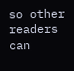so other readers can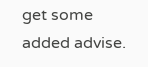get some added advise.